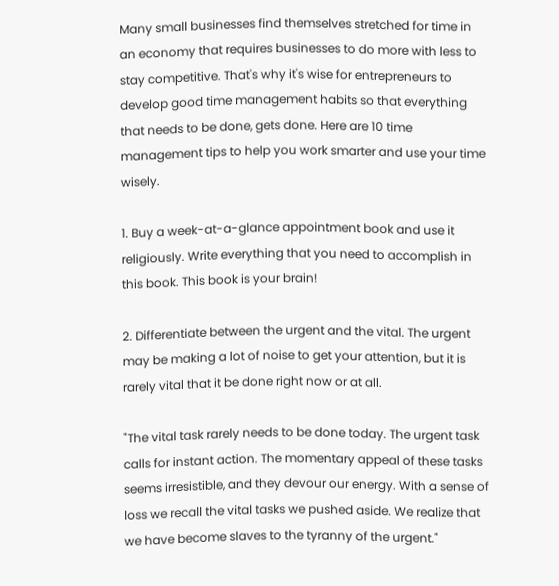Many small businesses find themselves stretched for time in an economy that requires businesses to do more with less to stay competitive. That's why it's wise for entrepreneurs to develop good time management habits so that everything that needs to be done, gets done. Here are 10 time management tips to help you work smarter and use your time wisely.

1. Buy a week-at-a-glance appointment book and use it religiously. Write everything that you need to accomplish in this book. This book is your brain!

2. Differentiate between the urgent and the vital. The urgent may be making a lot of noise to get your attention, but it is rarely vital that it be done right now or at all.

"The vital task rarely needs to be done today. The urgent task calls for instant action. The momentary appeal of these tasks seems irresistible, and they devour our energy. With a sense of loss we recall the vital tasks we pushed aside. We realize that we have become slaves to the tyranny of the urgent."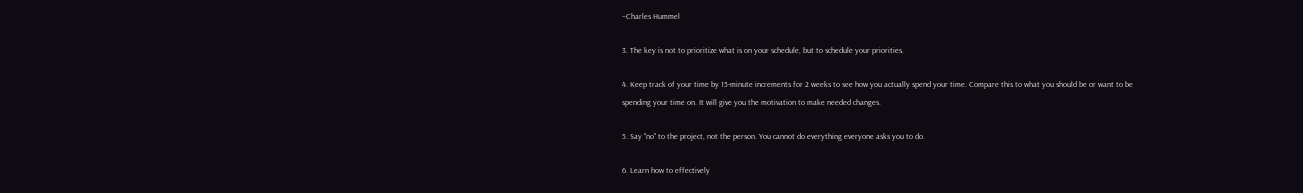–Charles Hummel

3. The key is not to prioritize what is on your schedule, but to schedule your priorities.

4. Keep track of your time by 15-minute increments for 2 weeks to see how you actually spend your time. Compare this to what you should be or want to be spending your time on. It will give you the motivation to make needed changes.

5. Say "no" to the project, not the person. You cannot do everything everyone asks you to do.

6. Learn how to effectively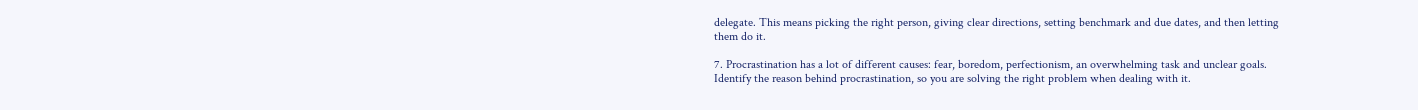delegate. This means picking the right person, giving clear directions, setting benchmark and due dates, and then letting them do it.

7. Procrastination has a lot of different causes: fear, boredom, perfectionism, an overwhelming task and unclear goals. Identify the reason behind procrastination, so you are solving the right problem when dealing with it.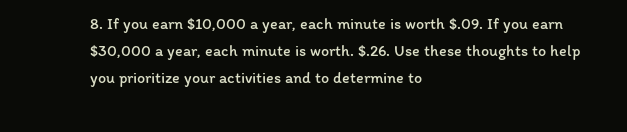8. If you earn $10,000 a year, each minute is worth $.09. If you earn $30,000 a year, each minute is worth. $.26. Use these thoughts to help you prioritize your activities and to determine to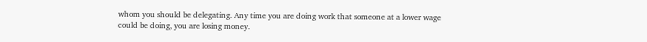whom you should be delegating. Any time you are doing work that someone at a lower wage could be doing, you are losing money.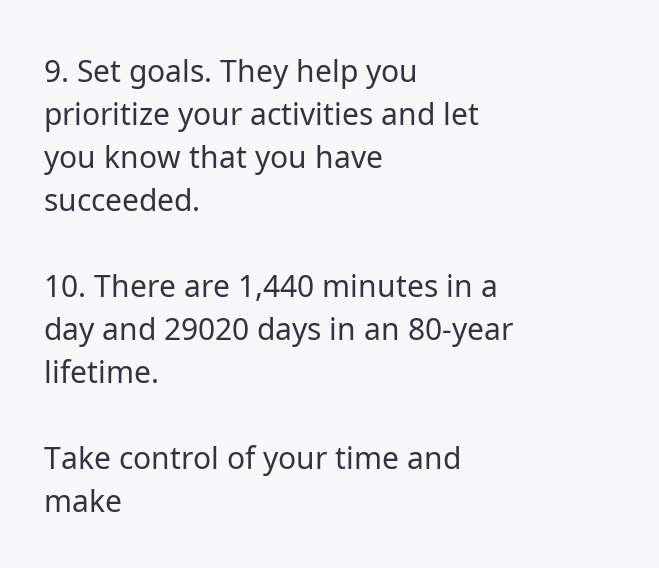9. Set goals. They help you prioritize your activities and let you know that you have succeeded.

10. There are 1,440 minutes in a day and 29020 days in an 80-year lifetime.

Take control of your time and make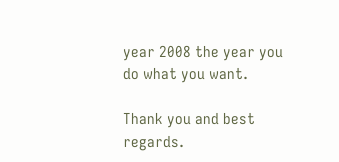year 2008 the year you do what you want.

Thank you and best regards.